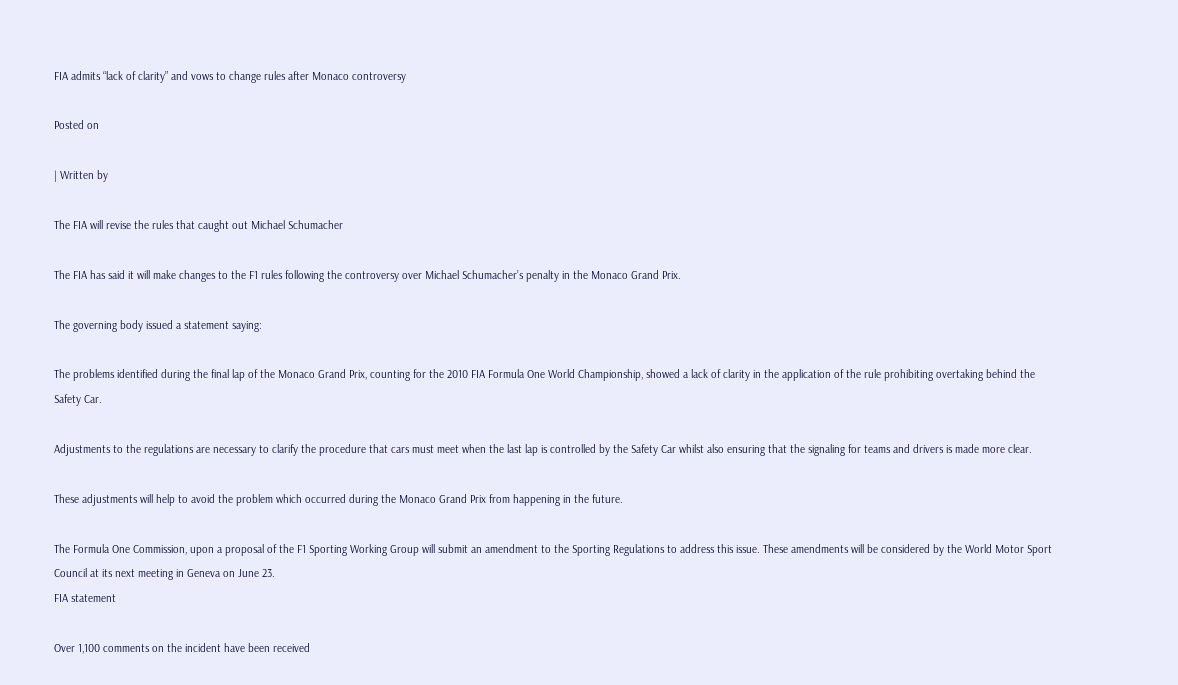FIA admits “lack of clarity” and vows to change rules after Monaco controversy

Posted on

| Written by

The FIA will revise the rules that caught out Michael Schumacher

The FIA has said it will make changes to the F1 rules following the controversy over Michael Schumacher’s penalty in the Monaco Grand Prix.

The governing body issued a statement saying:

The problems identified during the final lap of the Monaco Grand Prix, counting for the 2010 FIA Formula One World Championship, showed a lack of clarity in the application of the rule prohibiting overtaking behind the Safety Car.

Adjustments to the regulations are necessary to clarify the procedure that cars must meet when the last lap is controlled by the Safety Car whilst also ensuring that the signaling for teams and drivers is made more clear.

These adjustments will help to avoid the problem which occurred during the Monaco Grand Prix from happening in the future.

The Formula One Commission, upon a proposal of the F1 Sporting Working Group will submit an amendment to the Sporting Regulations to address this issue. These amendments will be considered by the World Motor Sport Council at its next meeting in Geneva on June 23.
FIA statement

Over 1,100 comments on the incident have been received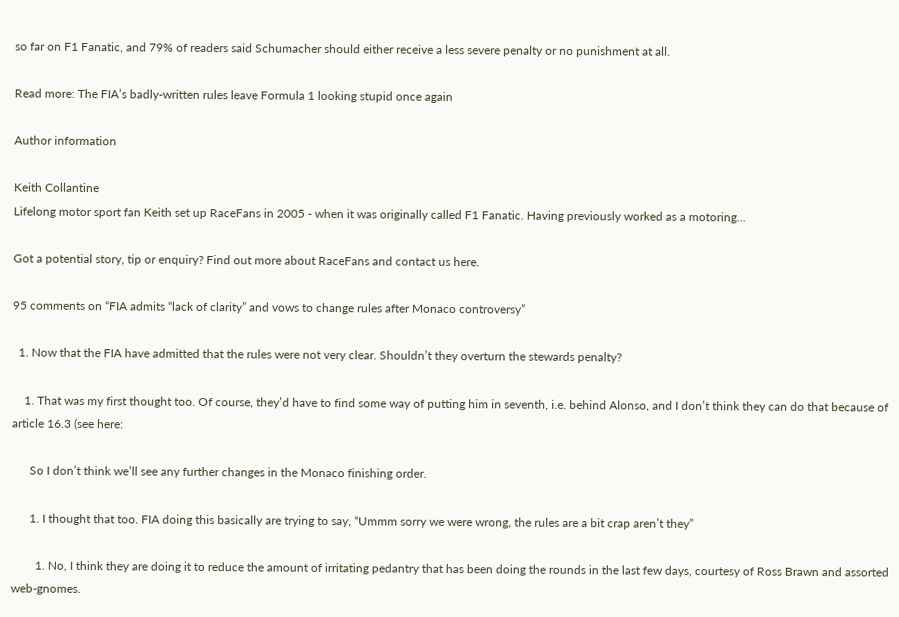so far on F1 Fanatic, and 79% of readers said Schumacher should either receive a less severe penalty or no punishment at all.

Read more: The FIA’s badly-written rules leave Formula 1 looking stupid once again

Author information

Keith Collantine
Lifelong motor sport fan Keith set up RaceFans in 2005 - when it was originally called F1 Fanatic. Having previously worked as a motoring...

Got a potential story, tip or enquiry? Find out more about RaceFans and contact us here.

95 comments on “FIA admits “lack of clarity” and vows to change rules after Monaco controversy”

  1. Now that the FIA have admitted that the rules were not very clear. Shouldn’t they overturn the stewards penalty?

    1. That was my first thought too. Of course, they’d have to find some way of putting him in seventh, i.e. behind Alonso, and I don’t think they can do that because of article 16.3 (see here:

      So I don’t think we’ll see any further changes in the Monaco finishing order.

      1. I thought that too. FIA doing this basically are trying to say, “Ummm sorry we were wrong, the rules are a bit crap aren’t they”

        1. No, I think they are doing it to reduce the amount of irritating pedantry that has been doing the rounds in the last few days, courtesy of Ross Brawn and assorted web-gnomes.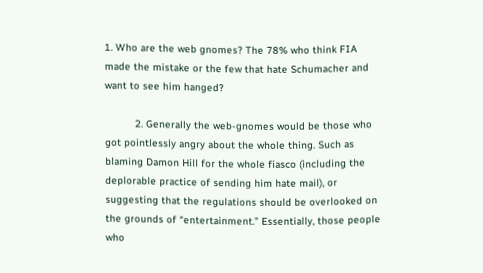1. Who are the web gnomes? The 78% who think FIA made the mistake or the few that hate Schumacher and want to see him hanged?

          2. Generally the web-gnomes would be those who got pointlessly angry about the whole thing. Such as blaming Damon Hill for the whole fiasco (including the deplorable practice of sending him hate mail), or suggesting that the regulations should be overlooked on the grounds of “entertainment.” Essentially, those people who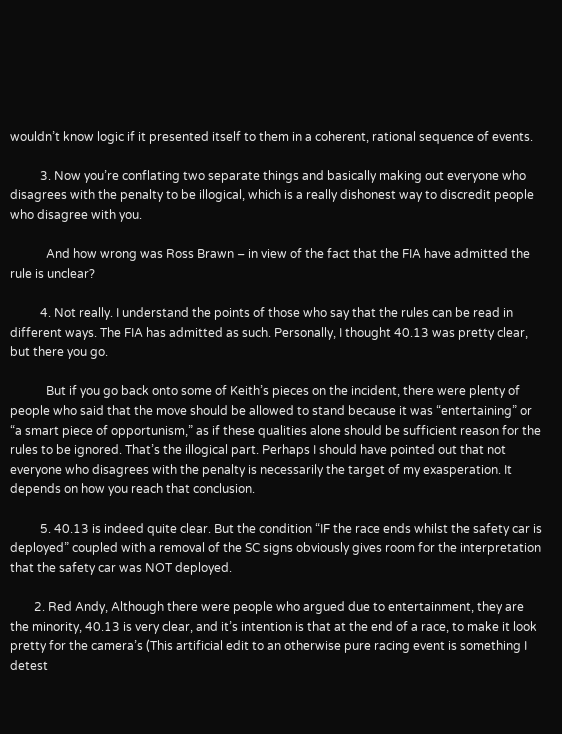wouldn’t know logic if it presented itself to them in a coherent, rational sequence of events.

          3. Now you’re conflating two separate things and basically making out everyone who disagrees with the penalty to be illogical, which is a really dishonest way to discredit people who disagree with you.

            And how wrong was Ross Brawn – in view of the fact that the FIA have admitted the rule is unclear?

          4. Not really. I understand the points of those who say that the rules can be read in different ways. The FIA has admitted as such. Personally, I thought 40.13 was pretty clear, but there you go.

            But if you go back onto some of Keith’s pieces on the incident, there were plenty of people who said that the move should be allowed to stand because it was “entertaining” or “a smart piece of opportunism,” as if these qualities alone should be sufficient reason for the rules to be ignored. That’s the illogical part. Perhaps I should have pointed out that not everyone who disagrees with the penalty is necessarily the target of my exasperation. It depends on how you reach that conclusion.

          5. 40.13 is indeed quite clear. But the condition “IF the race ends whilst the safety car is deployed” coupled with a removal of the SC signs obviously gives room for the interpretation that the safety car was NOT deployed.

        2. Red Andy, Although there were people who argued due to entertainment, they are the minority, 40.13 is very clear, and it’s intention is that at the end of a race, to make it look pretty for the camera’s (This artificial edit to an otherwise pure racing event is something I detest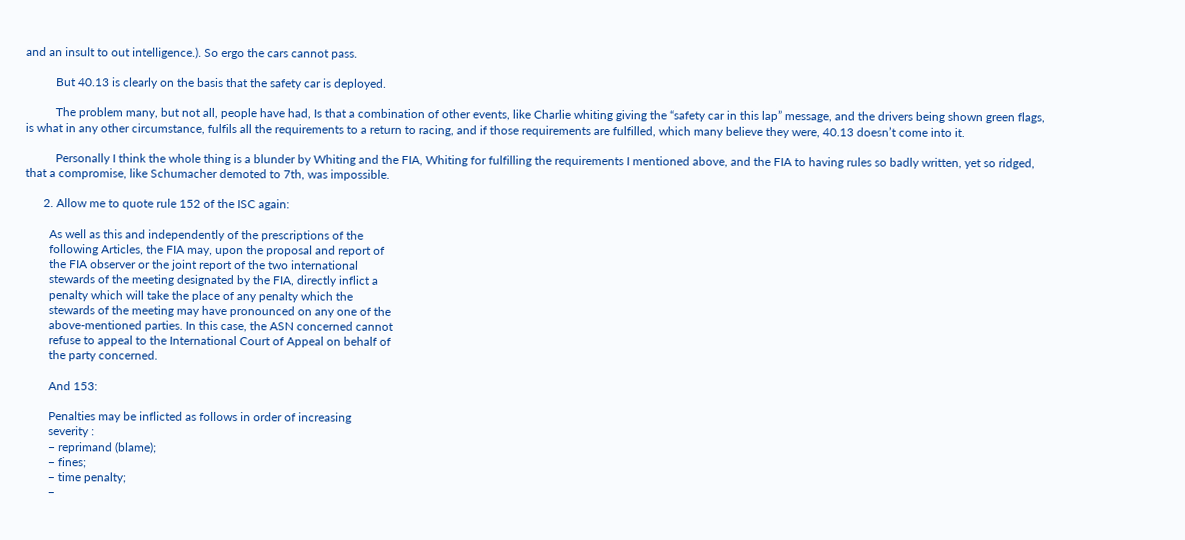and an insult to out intelligence.). So ergo the cars cannot pass.

          But 40.13 is clearly on the basis that the safety car is deployed.

          The problem many, but not all, people have had, Is that a combination of other events, like Charlie whiting giving the “safety car in this lap” message, and the drivers being shown green flags, is what in any other circumstance, fulfils all the requirements to a return to racing, and if those requirements are fulfilled, which many believe they were, 40.13 doesn’t come into it.

          Personally I think the whole thing is a blunder by Whiting and the FIA, Whiting for fulfilling the requirements I mentioned above, and the FIA to having rules so badly written, yet so ridged, that a compromise, like Schumacher demoted to 7th, was impossible.

      2. Allow me to quote rule 152 of the ISC again:

        As well as this and independently of the prescriptions of the
        following Articles, the FIA may, upon the proposal and report of
        the FIA observer or the joint report of the two international
        stewards of the meeting designated by the FIA, directly inflict a
        penalty which will take the place of any penalty which the
        stewards of the meeting may have pronounced on any one of the
        above-mentioned parties. In this case, the ASN concerned cannot
        refuse to appeal to the International Court of Appeal on behalf of
        the party concerned.

        And 153:

        Penalties may be inflicted as follows in order of increasing
        severity :
        − reprimand (blame);
        − fines;
        − time penalty;
        −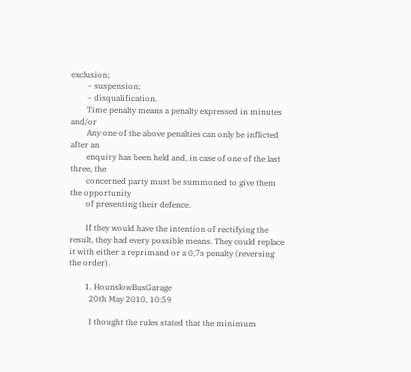exclusion;
        − suspension;
        − disqualification.
        Time penalty means a penalty expressed in minutes and/or
        Any one of the above penalties can only be inflicted after an
        enquiry has been held and, in case of one of the last three, the
        concerned party must be summoned to give them the opportunity
        of presenting their defence.

        If they would have the intention of rectifying the result, they had every possible means. They could replace it with either a reprimand or a 0,7s penalty (reversing the order).

        1. HounslowBusGarage
          20th May 2010, 10:59

          I thought the rules stated that the minimum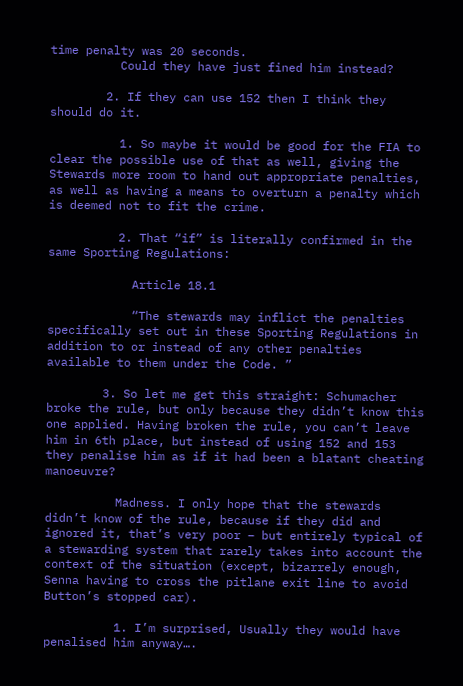time penalty was 20 seconds.
          Could they have just fined him instead?

        2. If they can use 152 then I think they should do it.

          1. So maybe it would be good for the FIA to clear the possible use of that as well, giving the Stewards more room to hand out appropriate penalties, as well as having a means to overturn a penalty which is deemed not to fit the crime.

          2. That “if” is literally confirmed in the same Sporting Regulations:

            Article 18.1

            “The stewards may inflict the penalties specifically set out in these Sporting Regulations in addition to or instead of any other penalties available to them under the Code. ”

        3. So let me get this straight: Schumacher broke the rule, but only because they didn’t know this one applied. Having broken the rule, you can’t leave him in 6th place, but instead of using 152 and 153 they penalise him as if it had been a blatant cheating manoeuvre?

          Madness. I only hope that the stewards didn’t know of the rule, because if they did and ignored it, that’s very poor – but entirely typical of a stewarding system that rarely takes into account the context of the situation (except, bizarrely enough, Senna having to cross the pitlane exit line to avoid Button’s stopped car).

          1. I’m surprised, Usually they would have penalised him anyway….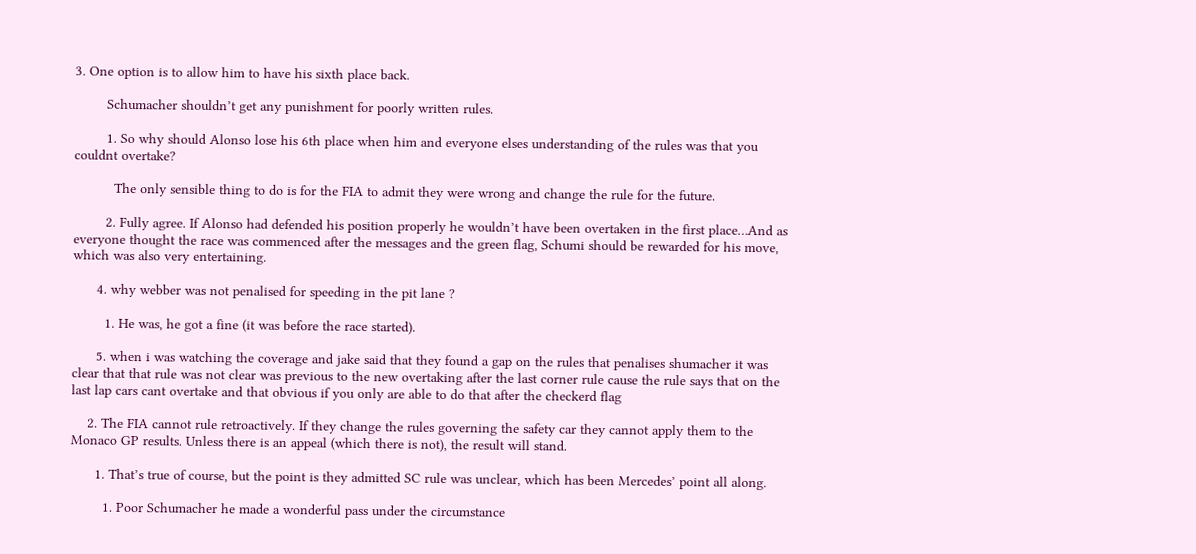3. One option is to allow him to have his sixth place back.

        Schumacher shouldn’t get any punishment for poorly written rules.

        1. So why should Alonso lose his 6th place when him and everyone elses understanding of the rules was that you couldnt overtake?

          The only sensible thing to do is for the FIA to admit they were wrong and change the rule for the future.

        2. Fully agree. If Alonso had defended his position properly he wouldn’t have been overtaken in the first place…And as everyone thought the race was commenced after the messages and the green flag, Schumi should be rewarded for his move, which was also very entertaining.

      4. why webber was not penalised for speeding in the pit lane ?

        1. He was, he got a fine (it was before the race started).

      5. when i was watching the coverage and jake said that they found a gap on the rules that penalises shumacher it was clear that that rule was not clear was previous to the new overtaking after the last corner rule cause the rule says that on the last lap cars cant overtake and that obvious if you only are able to do that after the checkerd flag

    2. The FIA cannot rule retroactively. If they change the rules governing the safety car they cannot apply them to the Monaco GP results. Unless there is an appeal (which there is not), the result will stand.

      1. That’s true of course, but the point is they admitted SC rule was unclear, which has been Mercedes’ point all along.

        1. Poor Schumacher he made a wonderful pass under the circumstance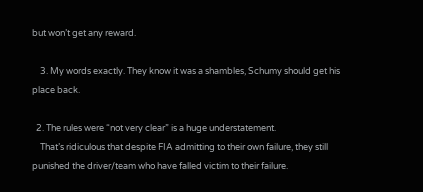but won’t get any reward.

    3. My words exactly. They know it was a shambles, Schumy should get his place back.

  2. The rules were “not very clear” is a huge understatement.
    That’s ridiculous that despite FIA admitting to their own failure, they still punished the driver/team who have falled victim to their failure.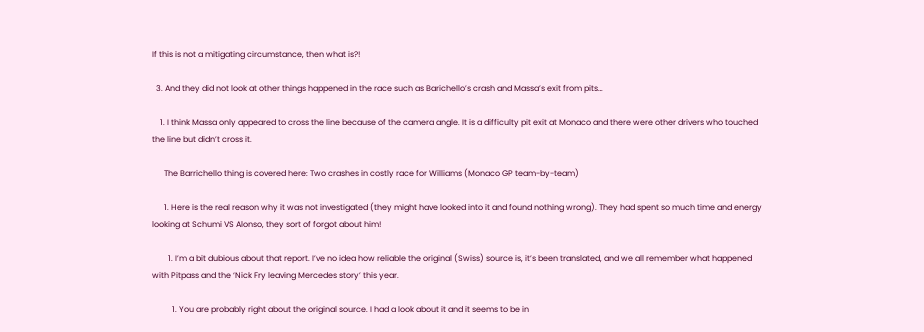If this is not a mitigating circumstance, then what is?!

  3. And they did not look at other things happened in the race such as Barichello’s crash and Massa’s exit from pits…

    1. I think Massa only appeared to cross the line because of the camera angle. It is a difficulty pit exit at Monaco and there were other drivers who touched the line but didn’t cross it.

      The Barrichello thing is covered here: Two crashes in costly race for Williams (Monaco GP team-by-team)

      1. Here is the real reason why it was not investigated (they might have looked into it and found nothing wrong). They had spent so much time and energy looking at Schumi VS Alonso, they sort of forgot about him!

        1. I’m a bit dubious about that report. I’ve no idea how reliable the original (Swiss) source is, it’s been translated, and we all remember what happened with Pitpass and the ‘Nick Fry leaving Mercedes story’ this year.

          1. You are probably right about the original source. I had a look about it and it seems to be in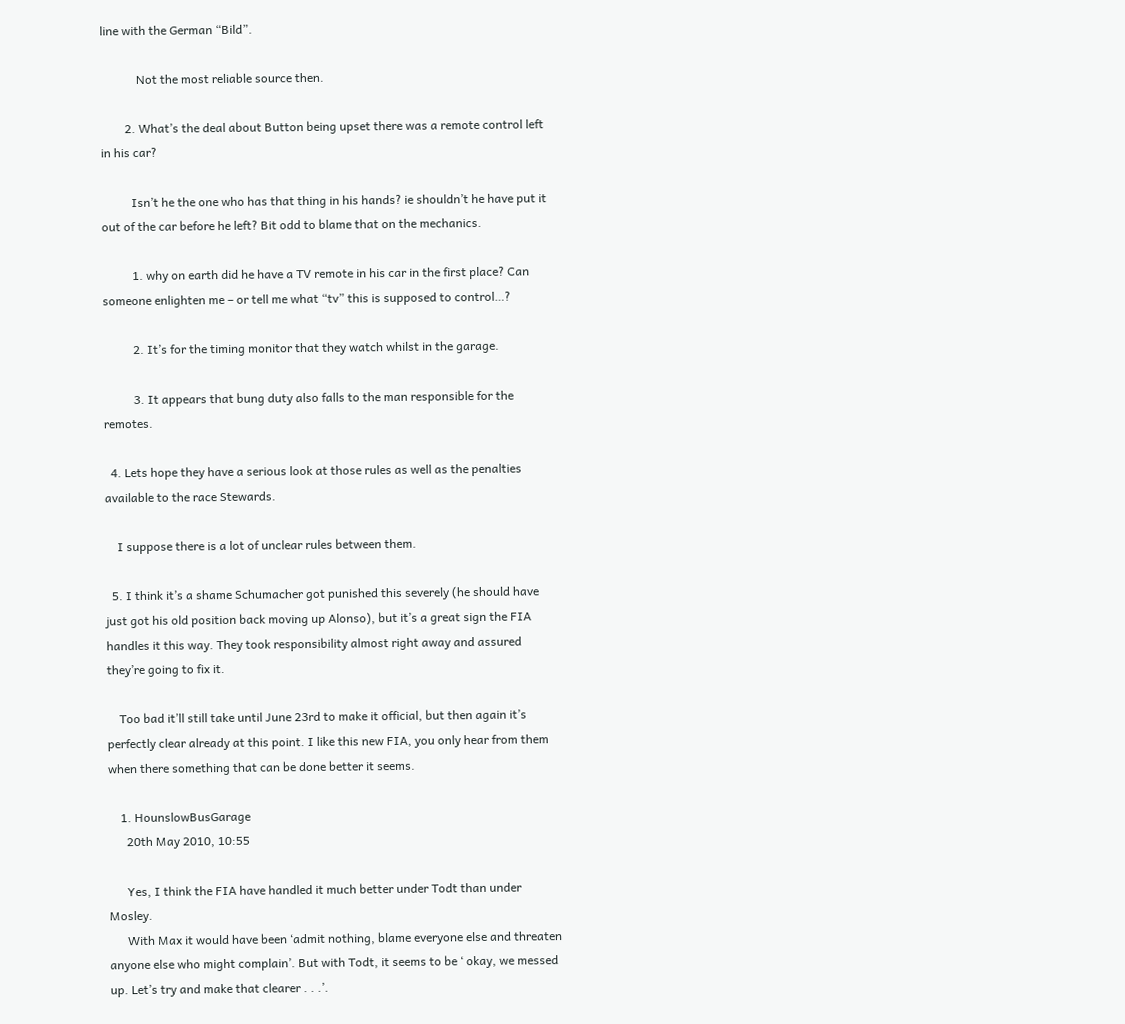line with the German “Bild”.

            Not the most reliable source then.

        2. What’s the deal about Button being upset there was a remote control left in his car?

          Isn’t he the one who has that thing in his hands? ie shouldn’t he have put it out of the car before he left? Bit odd to blame that on the mechanics.

          1. why on earth did he have a TV remote in his car in the first place? Can someone enlighten me – or tell me what “tv” this is supposed to control…?

          2. It’s for the timing monitor that they watch whilst in the garage.

          3. It appears that bung duty also falls to the man responsible for the remotes.

  4. Lets hope they have a serious look at those rules as well as the penalties available to the race Stewards.

    I suppose there is a lot of unclear rules between them.

  5. I think it’s a shame Schumacher got punished this severely (he should have just got his old position back moving up Alonso), but it’s a great sign the FIA handles it this way. They took responsibility almost right away and assured they’re going to fix it.

    Too bad it’ll still take until June 23rd to make it official, but then again it’s perfectly clear already at this point. I like this new FIA, you only hear from them when there something that can be done better it seems.

    1. HounslowBusGarage
      20th May 2010, 10:55

      Yes, I think the FIA have handled it much better under Todt than under Mosley.
      With Max it would have been ‘admit nothing, blame everyone else and threaten anyone else who might complain’. But with Todt, it seems to be ‘ okay, we messed up. Let’s try and make that clearer . . .’.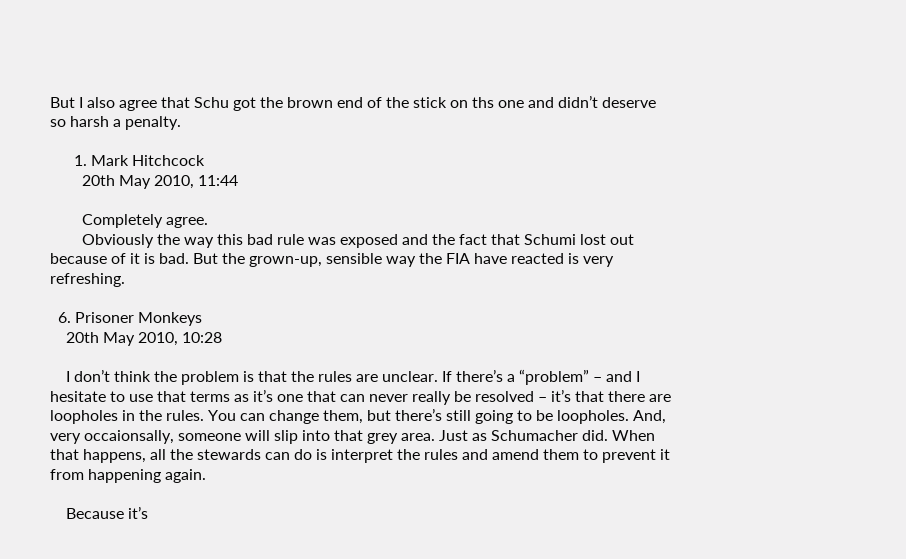But I also agree that Schu got the brown end of the stick on ths one and didn’t deserve so harsh a penalty.

      1. Mark Hitchcock
        20th May 2010, 11:44

        Completely agree.
        Obviously the way this bad rule was exposed and the fact that Schumi lost out because of it is bad. But the grown-up, sensible way the FIA have reacted is very refreshing.

  6. Prisoner Monkeys
    20th May 2010, 10:28

    I don’t think the problem is that the rules are unclear. If there’s a “problem” – and I hesitate to use that terms as it’s one that can never really be resolved – it’s that there are loopholes in the rules. You can change them, but there’s still going to be loopholes. And, very occaionsally, someone will slip into that grey area. Just as Schumacher did. When that happens, all the stewards can do is interpret the rules and amend them to prevent it from happening again.

    Because it’s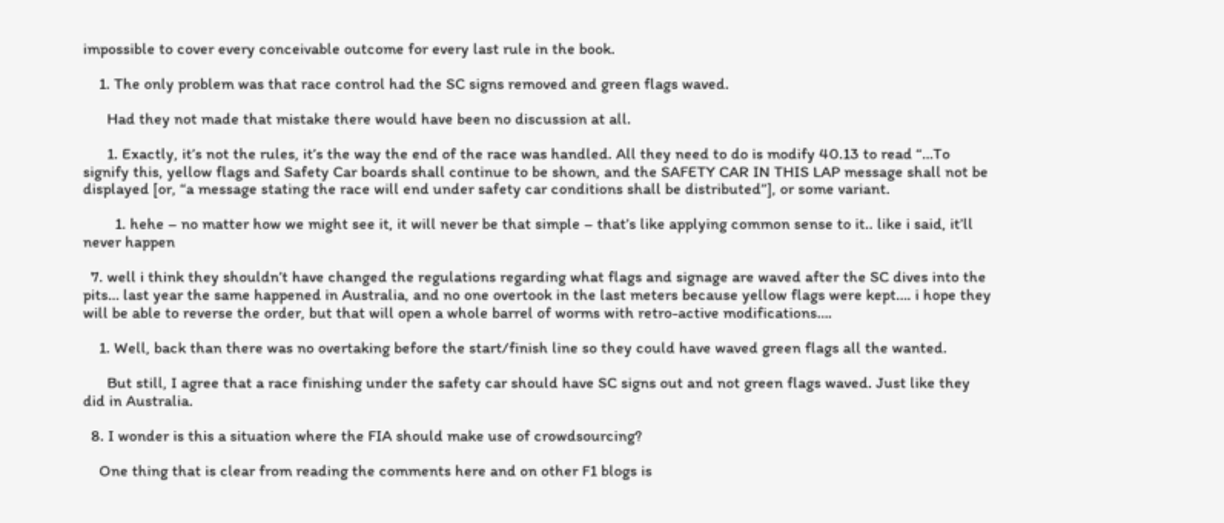impossible to cover every conceivable outcome for every last rule in the book.

    1. The only problem was that race control had the SC signs removed and green flags waved.

      Had they not made that mistake there would have been no discussion at all.

      1. Exactly, it’s not the rules, it’s the way the end of the race was handled. All they need to do is modify 40.13 to read “…To signify this, yellow flags and Safety Car boards shall continue to be shown, and the SAFETY CAR IN THIS LAP message shall not be displayed [or, “a message stating the race will end under safety car conditions shall be distributed”], or some variant.

        1. hehe – no matter how we might see it, it will never be that simple – that’s like applying common sense to it.. like i said, it’ll never happen

  7. well i think they shouldn’t have changed the regulations regarding what flags and signage are waved after the SC dives into the pits… last year the same happened in Australia, and no one overtook in the last meters because yellow flags were kept…. i hope they will be able to reverse the order, but that will open a whole barrel of worms with retro-active modifications….

    1. Well, back than there was no overtaking before the start/finish line so they could have waved green flags all the wanted.

      But still, I agree that a race finishing under the safety car should have SC signs out and not green flags waved. Just like they did in Australia.

  8. I wonder is this a situation where the FIA should make use of crowdsourcing?

    One thing that is clear from reading the comments here and on other F1 blogs is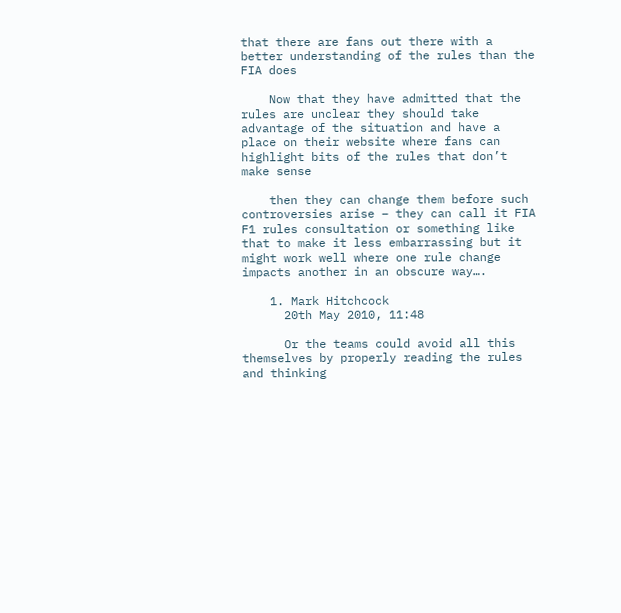that there are fans out there with a better understanding of the rules than the FIA does

    Now that they have admitted that the rules are unclear they should take advantage of the situation and have a place on their website where fans can highlight bits of the rules that don’t make sense

    then they can change them before such controversies arise – they can call it FIA F1 rules consultation or something like that to make it less embarrassing but it might work well where one rule change impacts another in an obscure way….

    1. Mark Hitchcock
      20th May 2010, 11:48

      Or the teams could avoid all this themselves by properly reading the rules and thinking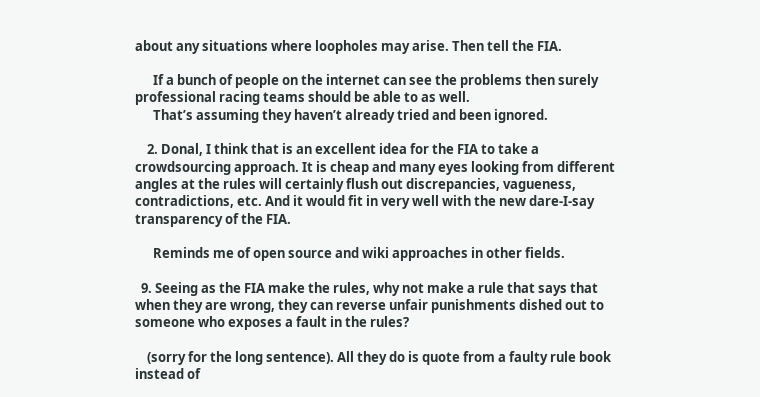about any situations where loopholes may arise. Then tell the FIA.

      If a bunch of people on the internet can see the problems then surely professional racing teams should be able to as well.
      That’s assuming they haven’t already tried and been ignored.

    2. Donal, I think that is an excellent idea for the FIA to take a crowdsourcing approach. It is cheap and many eyes looking from different angles at the rules will certainly flush out discrepancies, vagueness, contradictions, etc. And it would fit in very well with the new dare-I-say transparency of the FIA.

      Reminds me of open source and wiki approaches in other fields.

  9. Seeing as the FIA make the rules, why not make a rule that says that when they are wrong, they can reverse unfair punishments dished out to someone who exposes a fault in the rules?

    (sorry for the long sentence). All they do is quote from a faulty rule book instead of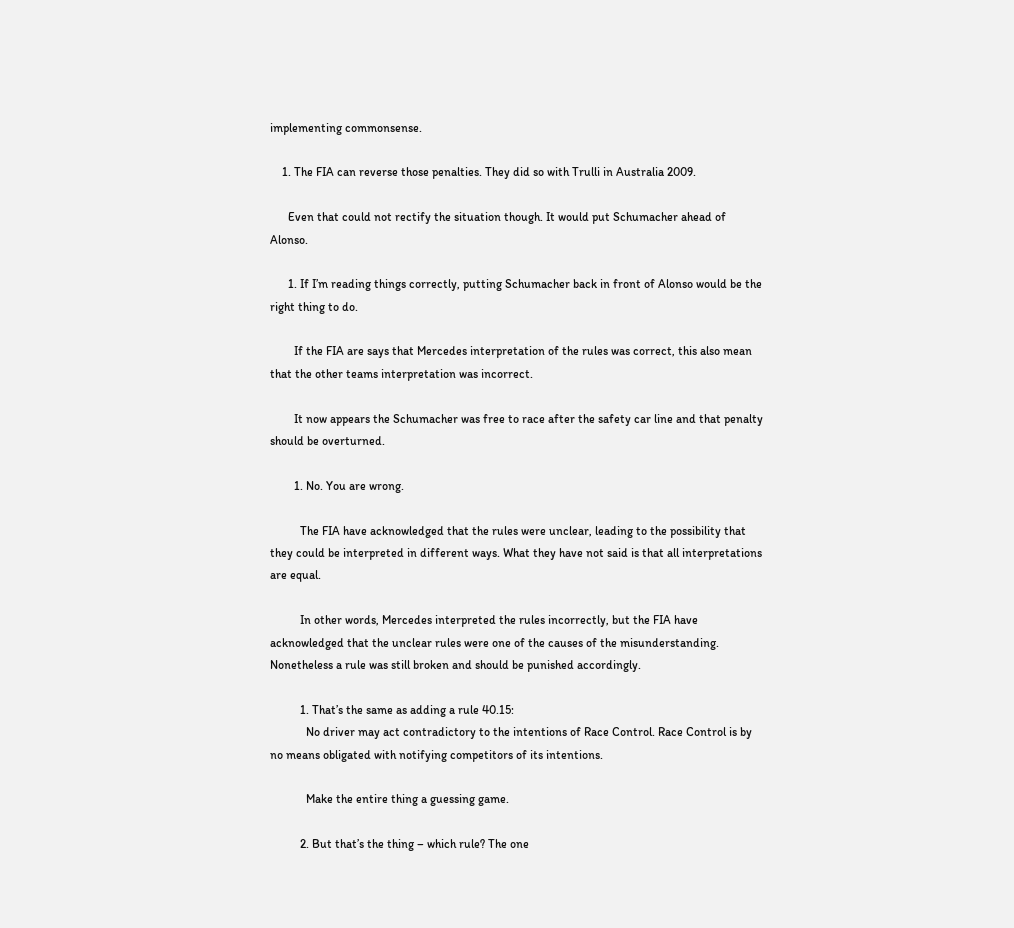implementing commonsense.

    1. The FIA can reverse those penalties. They did so with Trulli in Australia 2009.

      Even that could not rectify the situation though. It would put Schumacher ahead of Alonso.

      1. If I’m reading things correctly, putting Schumacher back in front of Alonso would be the right thing to do.

        If the FIA are says that Mercedes interpretation of the rules was correct, this also mean that the other teams interpretation was incorrect.

        It now appears the Schumacher was free to race after the safety car line and that penalty should be overturned.

        1. No. You are wrong.

          The FIA have acknowledged that the rules were unclear, leading to the possibility that they could be interpreted in different ways. What they have not said is that all interpretations are equal.

          In other words, Mercedes interpreted the rules incorrectly, but the FIA have acknowledged that the unclear rules were one of the causes of the misunderstanding. Nonetheless a rule was still broken and should be punished accordingly.

          1. That’s the same as adding a rule 40.15:
            No driver may act contradictory to the intentions of Race Control. Race Control is by no means obligated with notifying competitors of its intentions.

            Make the entire thing a guessing game.

          2. But that’s the thing – which rule? The one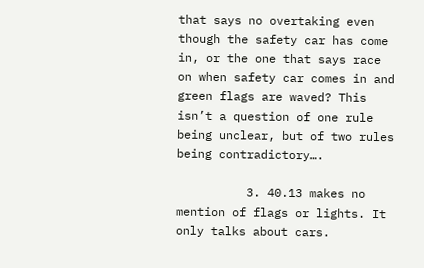that says no overtaking even though the safety car has come in, or the one that says race on when safety car comes in and green flags are waved? This isn’t a question of one rule being unclear, but of two rules being contradictory….

          3. 40.13 makes no mention of flags or lights. It only talks about cars.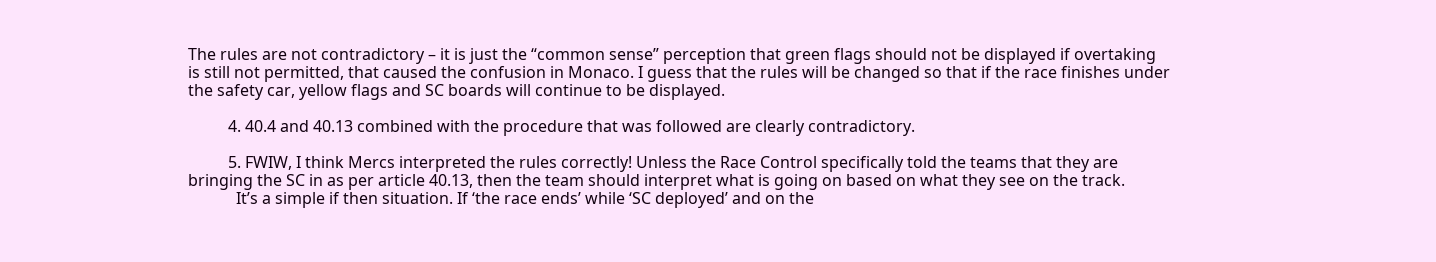The rules are not contradictory – it is just the “common sense” perception that green flags should not be displayed if overtaking is still not permitted, that caused the confusion in Monaco. I guess that the rules will be changed so that if the race finishes under the safety car, yellow flags and SC boards will continue to be displayed.

          4. 40.4 and 40.13 combined with the procedure that was followed are clearly contradictory.

          5. FWIW, I think Mercs interpreted the rules correctly! Unless the Race Control specifically told the teams that they are bringing the SC in as per article 40.13, then the team should interpret what is going on based on what they see on the track.
            It’s a simple if then situation. If ‘the race ends’ while ‘SC deployed’ and on the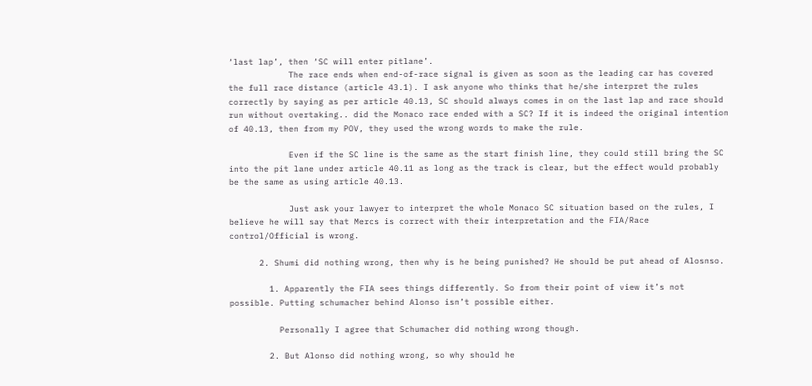‘last lap’, then ‘SC will enter pitlane’.
            The race ends when end-of-race signal is given as soon as the leading car has covered the full race distance (article 43.1). I ask anyone who thinks that he/she interpret the rules correctly by saying as per article 40.13, SC should always comes in on the last lap and race should run without overtaking.. did the Monaco race ended with a SC? If it is indeed the original intention of 40.13, then from my POV, they used the wrong words to make the rule.

            Even if the SC line is the same as the start finish line, they could still bring the SC into the pit lane under article 40.11 as long as the track is clear, but the effect would probably be the same as using article 40.13.

            Just ask your lawyer to interpret the whole Monaco SC situation based on the rules, I believe he will say that Mercs is correct with their interpretation and the FIA/Race control/Official is wrong.

      2. Shumi did nothing wrong, then why is he being punished? He should be put ahead of Alosnso.

        1. Apparently the FIA sees things differently. So from their point of view it’s not possible. Putting schumacher behind Alonso isn’t possible either.

          Personally I agree that Schumacher did nothing wrong though.

        2. But Alonso did nothing wrong, so why should he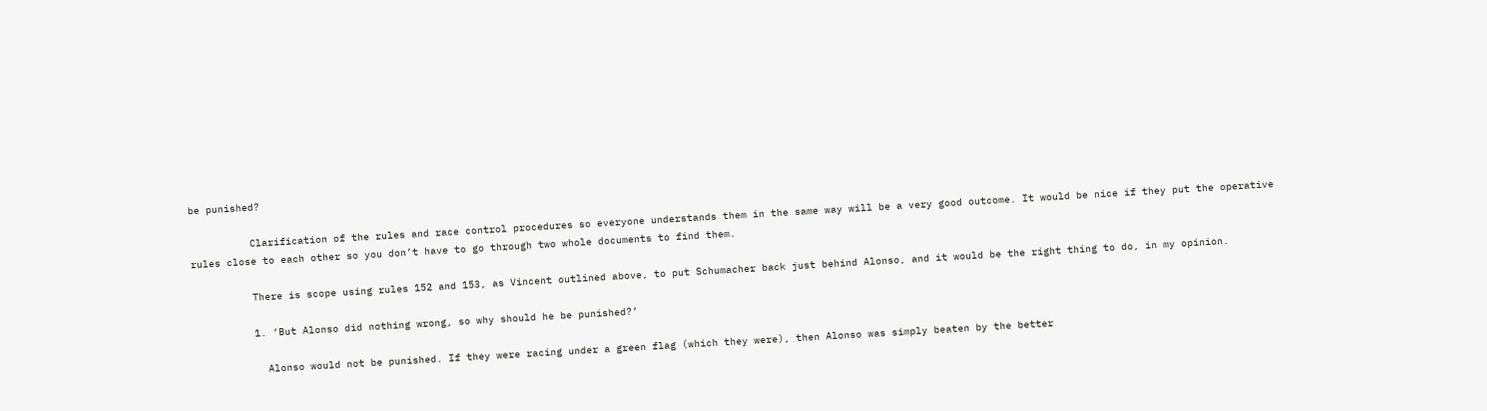be punished?

          Clarification of the rules and race control procedures so everyone understands them in the same way will be a very good outcome. It would be nice if they put the operative rules close to each other so you don’t have to go through two whole documents to find them.

          There is scope using rules 152 and 153, as Vincent outlined above, to put Schumacher back just behind Alonso, and it would be the right thing to do, in my opinion.

          1. ‘But Alonso did nothing wrong, so why should he be punished?’

            Alonso would not be punished. If they were racing under a green flag (which they were), then Alonso was simply beaten by the better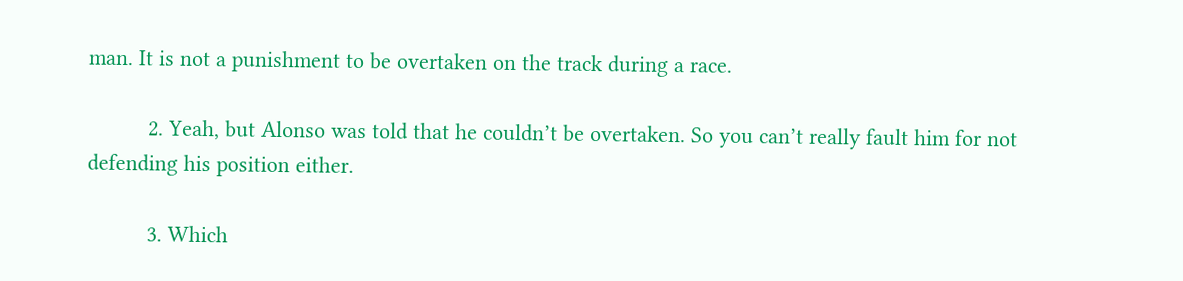man. It is not a punishment to be overtaken on the track during a race.

          2. Yeah, but Alonso was told that he couldn’t be overtaken. So you can’t really fault him for not defending his position either.

          3. Which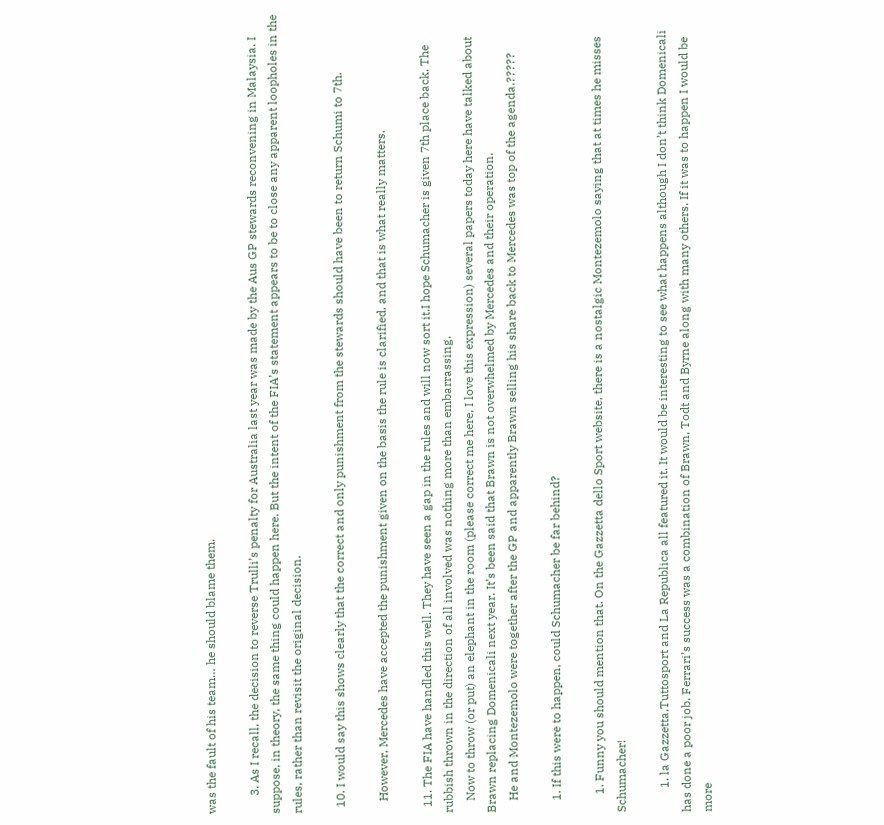was the fault of his team… he should blame them.

      3. As I recall, the decision to reverse Trulli’s penalty for Australia last year was made by the Aus GP stewards reconvening in Malaysia. I suppose, in theory, the same thing could happen here. But the intent of the FIA’s statement appears to be to close any apparent loopholes in the rules, rather than revisit the original decision.

  10. I would say this shows clearly that the correct and only punishment from the stewards should have been to return Schumi to 7th.

    However, Mercedes have accepted the punishment given on the basis the rule is clarified, and that is what really matters.

  11. The FIA have handled this well. They have seen a gap in the rules and will now sort it.I hope Schumacher is given 7th place back. The rubbish thrown in the direction of all involved was nothing more than embarrassing.
    Now to throw (or put) an elephant in the room (please correct me here, I love this expression) several papers today here have talked about Brawn replacing Domenicali next year. It’s been said that Brawn is not overwhelmed by Mercedes and their operation.
    He and Montezemolo were together after the GP and apparently Brawn selling his share back to Mercedes was top of the agenda.?????

    1. If this were to happen, could Schumacher be far behind?

      1. Funny you should mention that. On the Gazzetta dello Sport website, there is a nostalgic Montezemolo saying that at times he misses Schumacher!

        1. la Gazzetta,Tuttosport and La Republica all featured it. It would be interesting to see what happens although I don’t think Domenicali has done a poor job. Ferrari’s success was a combination of Brawn, Todt and Byrne along with many others. If it was to happen I would be more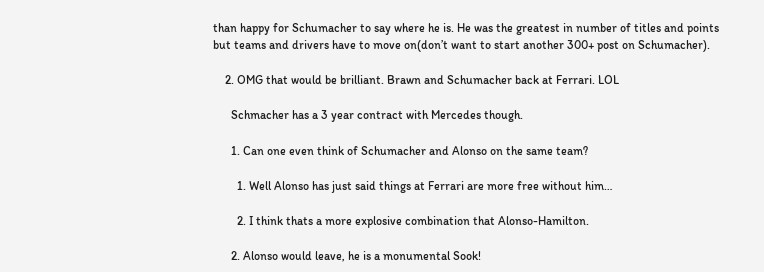than happy for Schumacher to say where he is. He was the greatest in number of titles and points but teams and drivers have to move on(don’t want to start another 300+ post on Schumacher).

    2. OMG that would be brilliant. Brawn and Schumacher back at Ferrari. LOL

      Schmacher has a 3 year contract with Mercedes though.

      1. Can one even think of Schumacher and Alonso on the same team?

        1. Well Alonso has just said things at Ferrari are more free without him…

        2. I think thats a more explosive combination that Alonso-Hamilton.

      2. Alonso would leave, he is a monumental Sook!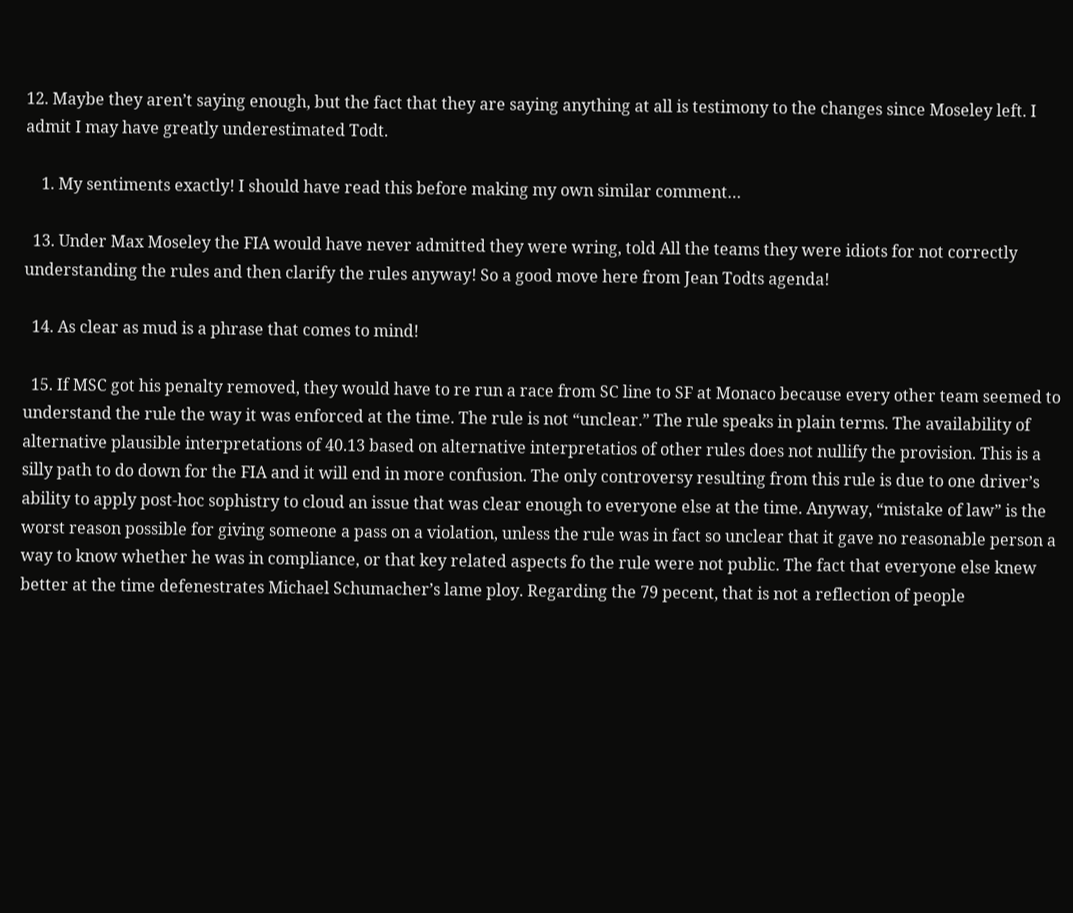12. Maybe they aren’t saying enough, but the fact that they are saying anything at all is testimony to the changes since Moseley left. I admit I may have greatly underestimated Todt.

    1. My sentiments exactly! I should have read this before making my own similar comment…

  13. Under Max Moseley the FIA would have never admitted they were wring, told All the teams they were idiots for not correctly understanding the rules and then clarify the rules anyway! So a good move here from Jean Todts agenda!

  14. As clear as mud is a phrase that comes to mind!

  15. If MSC got his penalty removed, they would have to re run a race from SC line to SF at Monaco because every other team seemed to understand the rule the way it was enforced at the time. The rule is not “unclear.” The rule speaks in plain terms. The availability of alternative plausible interpretations of 40.13 based on alternative interpretatios of other rules does not nullify the provision. This is a silly path to do down for the FIA and it will end in more confusion. The only controversy resulting from this rule is due to one driver’s ability to apply post-hoc sophistry to cloud an issue that was clear enough to everyone else at the time. Anyway, “mistake of law” is the worst reason possible for giving someone a pass on a violation, unless the rule was in fact so unclear that it gave no reasonable person a way to know whether he was in compliance, or that key related aspects fo the rule were not public. The fact that everyone else knew better at the time defenestrates Michael Schumacher’s lame ploy. Regarding the 79 pecent, that is not a reflection of people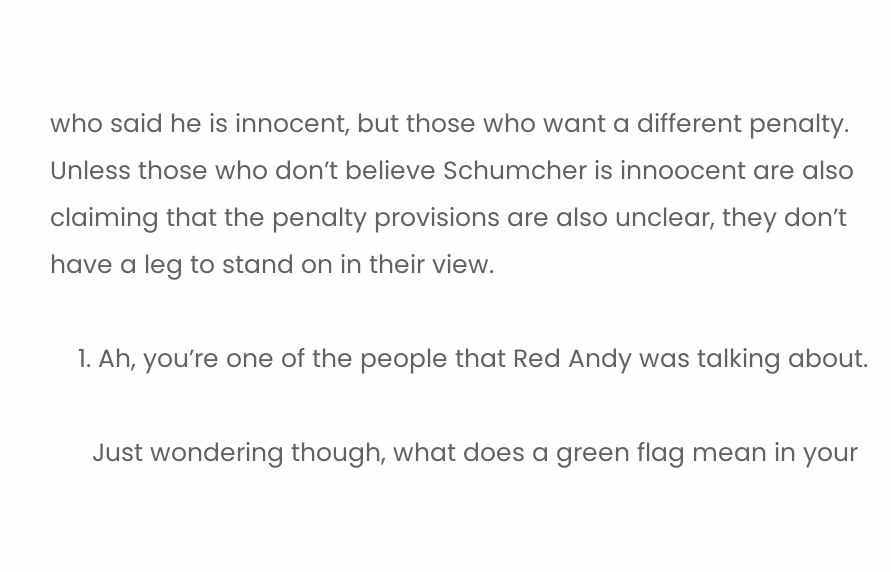who said he is innocent, but those who want a different penalty. Unless those who don’t believe Schumcher is innoocent are also claiming that the penalty provisions are also unclear, they don’t have a leg to stand on in their view.

    1. Ah, you’re one of the people that Red Andy was talking about.

      Just wondering though, what does a green flag mean in your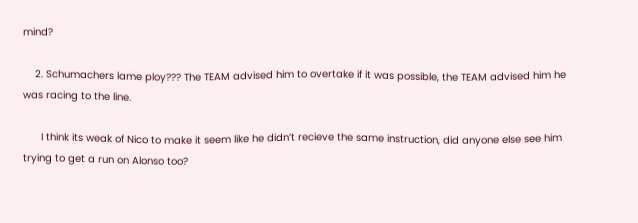mind?

    2. Schumachers lame ploy??? The TEAM advised him to overtake if it was possible, the TEAM advised him he was racing to the line.

      I think its weak of Nico to make it seem like he didn’t recieve the same instruction, did anyone else see him trying to get a run on Alonso too?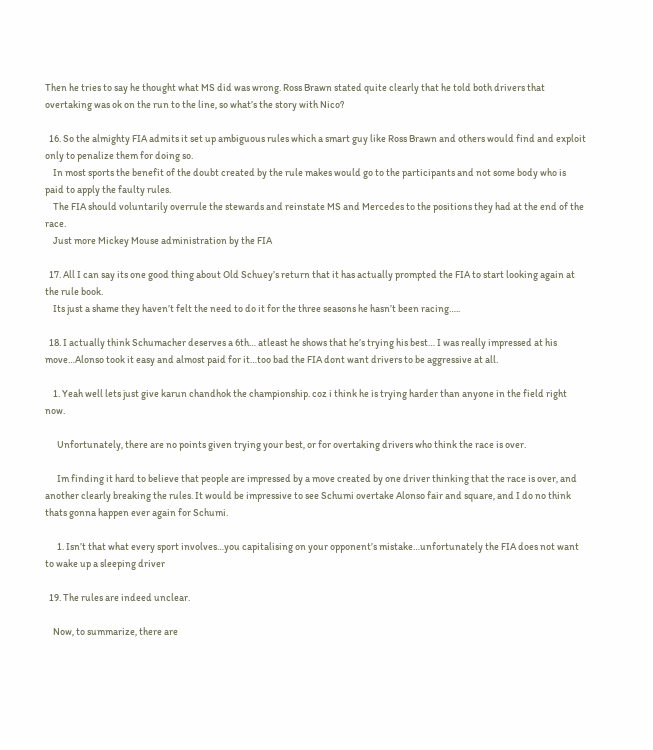Then he tries to say he thought what MS did was wrong. Ross Brawn stated quite clearly that he told both drivers that overtaking was ok on the run to the line, so what’s the story with Nico?

  16. So the almighty FIA admits it set up ambiguous rules which a smart guy like Ross Brawn and others would find and exploit only to penalize them for doing so.
    In most sports the benefit of the doubt created by the rule makes would go to the participants and not some body who is paid to apply the faulty rules.
    The FIA should voluntarily overrule the stewards and reinstate MS and Mercedes to the positions they had at the end of the race.
    Just more Mickey Mouse administration by the FIA

  17. All I can say its one good thing about Old Schuey’s return that it has actually prompted the FIA to start looking again at the rule book.
    Its just a shame they haven’t felt the need to do it for the three seasons he hasn’t been racing…..

  18. I actually think Schumacher deserves a 6th… atleast he shows that he’s trying his best… I was really impressed at his move…Alonso took it easy and almost paid for it…too bad the FIA dont want drivers to be aggressive at all.

    1. Yeah well lets just give karun chandhok the championship. coz i think he is trying harder than anyone in the field right now.

      Unfortunately, there are no points given trying your best, or for overtaking drivers who think the race is over.

      Im finding it hard to believe that people are impressed by a move created by one driver thinking that the race is over, and another clearly breaking the rules. It would be impressive to see Schumi overtake Alonso fair and square, and I do no think thats gonna happen ever again for Schumi.

      1. Isn’t that what every sport involves…you capitalising on your opponent’s mistake…unfortunately the FIA does not want to wake up a sleeping driver

  19. The rules are indeed unclear.

    Now, to summarize, there are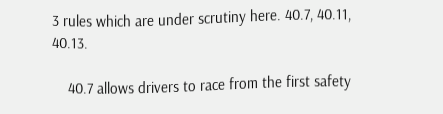3 rules which are under scrutiny here. 40.7, 40.11, 40.13.

    40.7 allows drivers to race from the first safety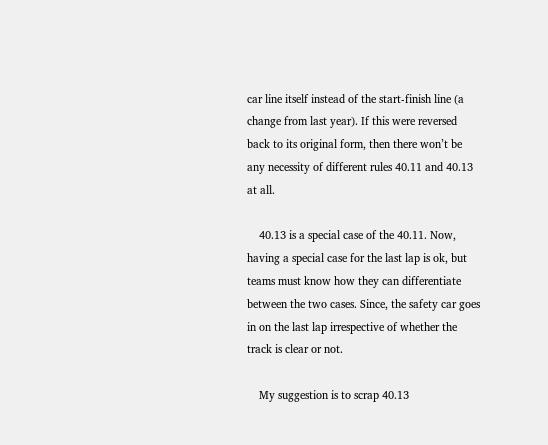car line itself instead of the start-finish line (a change from last year). If this were reversed back to its original form, then there won’t be any necessity of different rules 40.11 and 40.13 at all.

    40.13 is a special case of the 40.11. Now, having a special case for the last lap is ok, but teams must know how they can differentiate between the two cases. Since, the safety car goes in on the last lap irrespective of whether the track is clear or not.

    My suggestion is to scrap 40.13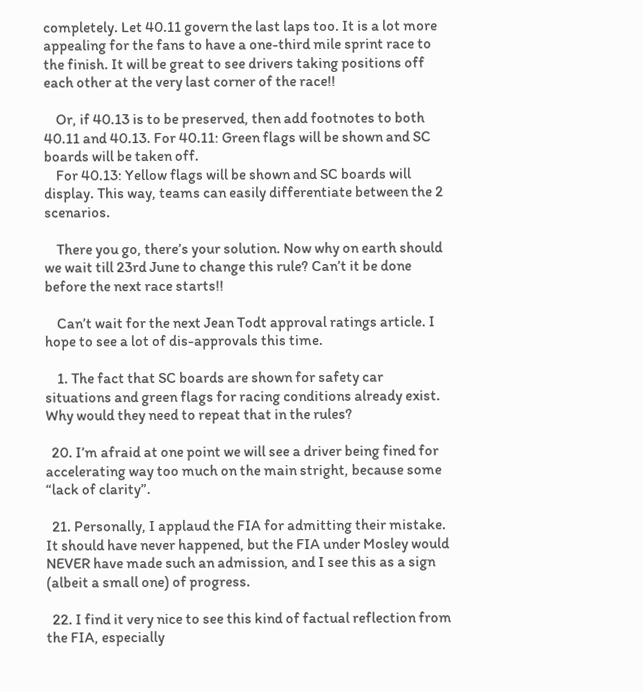completely. Let 40.11 govern the last laps too. It is a lot more appealing for the fans to have a one-third mile sprint race to the finish. It will be great to see drivers taking positions off each other at the very last corner of the race!!

    Or, if 40.13 is to be preserved, then add footnotes to both 40.11 and 40.13. For 40.11: Green flags will be shown and SC boards will be taken off.
    For 40.13: Yellow flags will be shown and SC boards will display. This way, teams can easily differentiate between the 2 scenarios.

    There you go, there’s your solution. Now why on earth should we wait till 23rd June to change this rule? Can’t it be done before the next race starts!!

    Can’t wait for the next Jean Todt approval ratings article. I hope to see a lot of dis-approvals this time.

    1. The fact that SC boards are shown for safety car situations and green flags for racing conditions already exist. Why would they need to repeat that in the rules?

  20. I’m afraid at one point we will see a driver being fined for accelerating way too much on the main stright, because some “lack of clarity”.

  21. Personally, I applaud the FIA for admitting their mistake. It should have never happened, but the FIA under Mosley would NEVER have made such an admission, and I see this as a sign (albeit a small one) of progress.

  22. I find it very nice to see this kind of factual reflection from the FIA, especially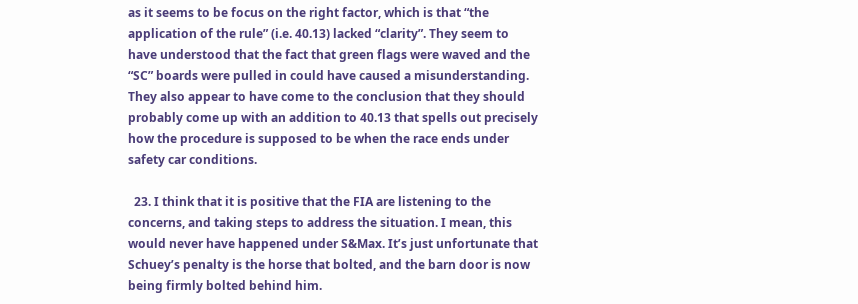as it seems to be focus on the right factor, which is that “the application of the rule” (i.e. 40.13) lacked “clarity”. They seem to have understood that the fact that green flags were waved and the “SC” boards were pulled in could have caused a misunderstanding. They also appear to have come to the conclusion that they should probably come up with an addition to 40.13 that spells out precisely how the procedure is supposed to be when the race ends under safety car conditions.

  23. I think that it is positive that the FIA are listening to the concerns, and taking steps to address the situation. I mean, this would never have happened under S&Max. It’s just unfortunate that Schuey’s penalty is the horse that bolted, and the barn door is now being firmly bolted behind him.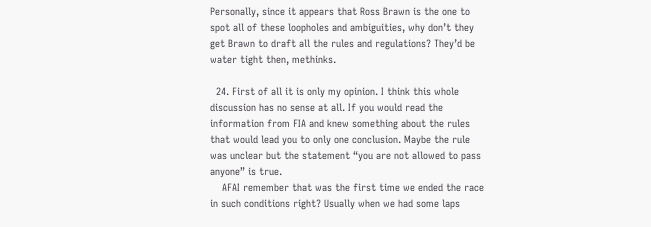Personally, since it appears that Ross Brawn is the one to spot all of these loopholes and ambiguities, why don’t they get Brawn to draft all the rules and regulations? They’d be water tight then, methinks.

  24. First of all it is only my opinion. I think this whole discussion has no sense at all. If you would read the information from FIA and knew something about the rules that would lead you to only one conclusion. Maybe the rule was unclear but the statement “you are not allowed to pass anyone” is true.
    AFAI remember that was the first time we ended the race in such conditions right? Usually when we had some laps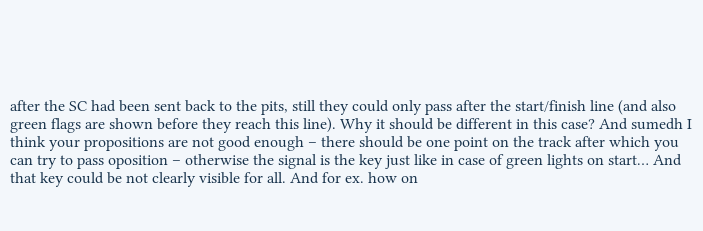after the SC had been sent back to the pits, still they could only pass after the start/finish line (and also green flags are shown before they reach this line). Why it should be different in this case? And sumedh I think your propositions are not good enough – there should be one point on the track after which you can try to pass oposition – otherwise the signal is the key just like in case of green lights on start… And that key could be not clearly visible for all. And for ex. how on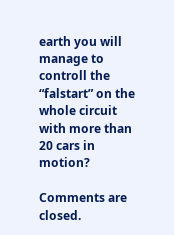earth you will manage to controll the “falstart” on the whole circuit with more than 20 cars in motion?

Comments are closed.